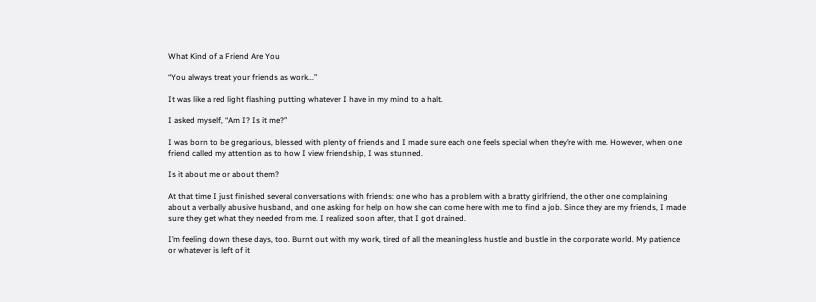What Kind of a Friend Are You

“You always treat your friends as work...”

It was like a red light flashing putting whatever I have in my mind to a halt.

I asked myself, “Am I? Is it me?”

I was born to be gregarious, blessed with plenty of friends and I made sure each one feels special when they’re with me. However, when one friend called my attention as to how I view friendship, I was stunned.

Is it about me or about them?

At that time I just finished several conversations with friends: one who has a problem with a bratty girlfriend, the other one complaining about a verbally abusive husband, and one asking for help on how she can come here with me to find a job. Since they are my friends, I made sure they get what they needed from me. I realized soon after, that I got drained.

I’m feeling down these days, too. Burnt out with my work, tired of all the meaningless hustle and bustle in the corporate world. My patience or whatever is left of it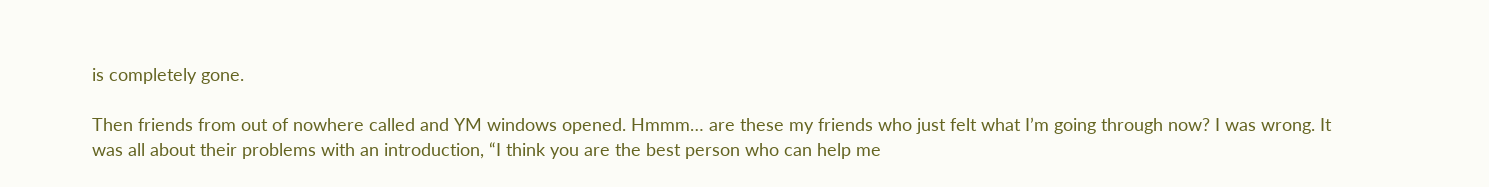is completely gone.

Then friends from out of nowhere called and YM windows opened. Hmmm… are these my friends who just felt what I’m going through now? I was wrong. It was all about their problems with an introduction, “I think you are the best person who can help me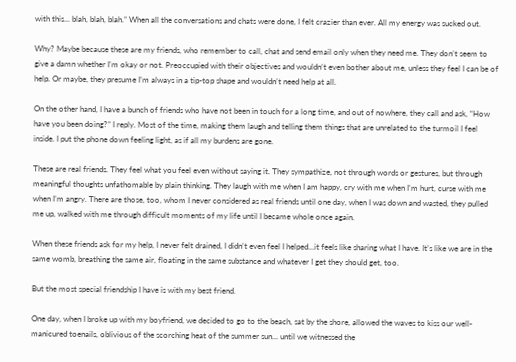with this... blah, blah, blah.” When all the conversations and chats were done, I felt crazier than ever. All my energy was sucked out.

Why? Maybe because these are my friends, who remember to call, chat and send email only when they need me. They don’t seem to give a damn whether I’m okay or not. Preoccupied with their objectives and wouldn’t even bother about me, unless they feel I can be of help. Or maybe, they presume I’m always in a tip-top shape and wouldn’t need help at all.

On the other hand, I have a bunch of friends who have not been in touch for a long time, and out of nowhere, they call and ask, “How have you been doing?” I reply. Most of the time, making them laugh and telling them things that are unrelated to the turmoil I feel inside. I put the phone down feeling light, as if all my burdens are gone.

These are real friends. They feel what you feel even without saying it. They sympathize, not through words or gestures, but through meaningful thoughts unfathomable by plain thinking. They laugh with me when I am happy, cry with me when I’m hurt, curse with me when I’m angry. There are those, too, whom I never considered as real friends until one day, when I was down and wasted, they pulled me up, walked with me through difficult moments of my life until I became whole once again.

When these friends ask for my help, I never felt drained, I didn’t even feel I helped…it feels like sharing what I have. It’s like we are in the same womb, breathing the same air, floating in the same substance and whatever I get they should get, too.

But the most special friendship I have is with my best friend.

One day, when I broke up with my boyfriend, we decided to go to the beach, sat by the shore, allowed the waves to kiss our well-manicured toenails, oblivious of the scorching heat of the summer sun... until we witnessed the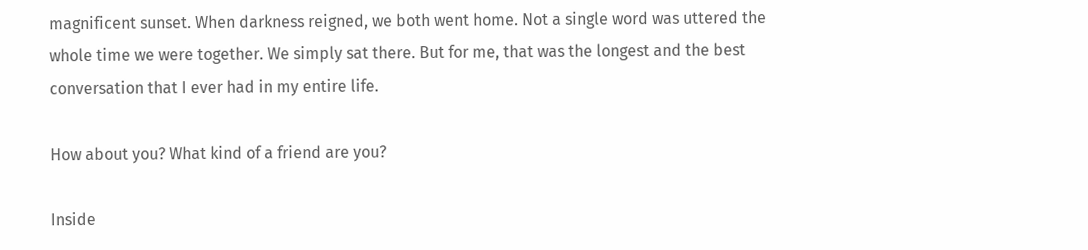magnificent sunset. When darkness reigned, we both went home. Not a single word was uttered the whole time we were together. We simply sat there. But for me, that was the longest and the best conversation that I ever had in my entire life.

How about you? What kind of a friend are you?

Inside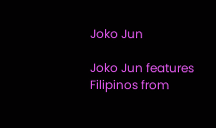Joko Jun

Joko Jun features Filipinos from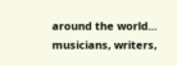around the world... musicians, writers,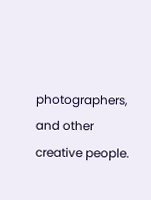photographers, and other creative people.